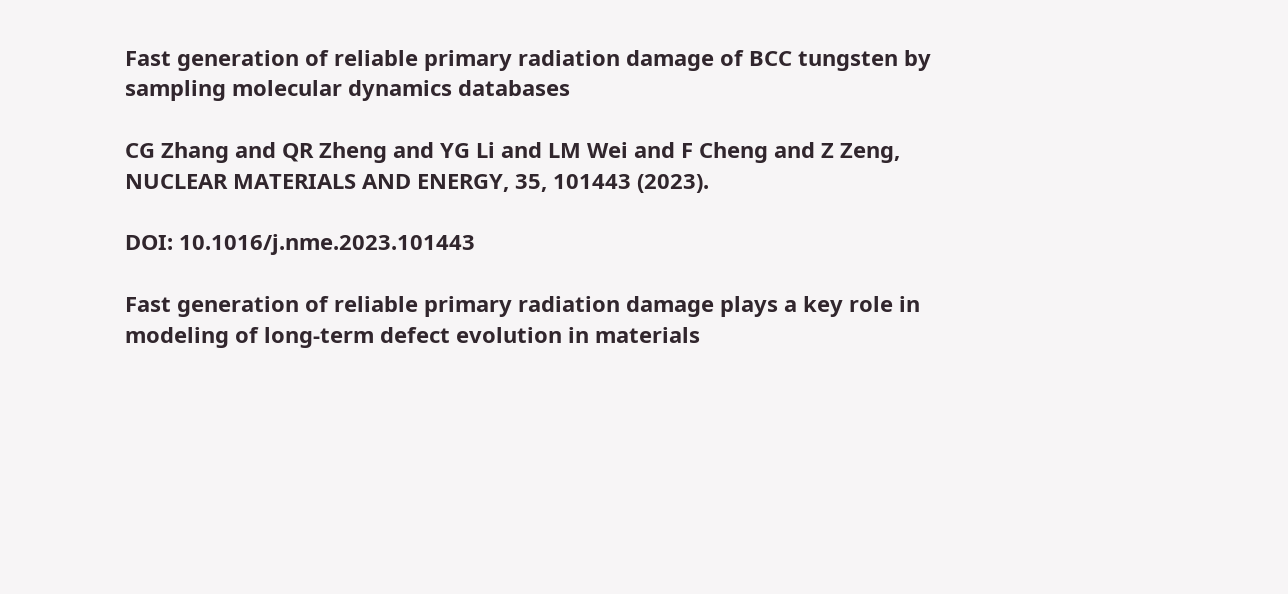Fast generation of reliable primary radiation damage of BCC tungsten by sampling molecular dynamics databases

CG Zhang and QR Zheng and YG Li and LM Wei and F Cheng and Z Zeng, NUCLEAR MATERIALS AND ENERGY, 35, 101443 (2023).

DOI: 10.1016/j.nme.2023.101443

Fast generation of reliable primary radiation damage plays a key role in modeling of long-term defect evolution in materials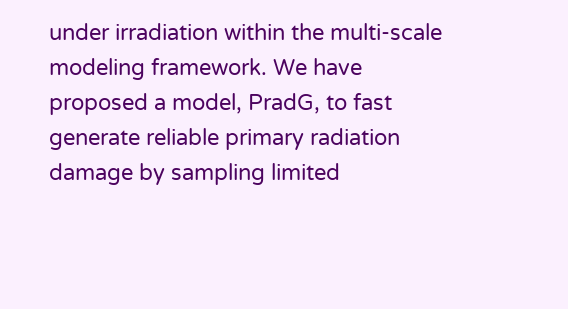under irradiation within the multi-scale modeling framework. We have proposed a model, PradG, to fast generate reliable primary radiation damage by sampling limited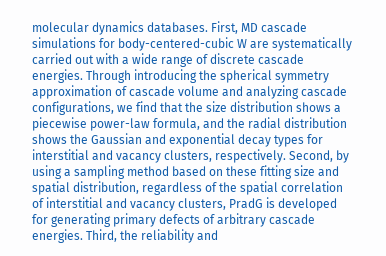molecular dynamics databases. First, MD cascade simulations for body-centered-cubic W are systematically carried out with a wide range of discrete cascade energies. Through introducing the spherical symmetry approximation of cascade volume and analyzing cascade configurations, we find that the size distribution shows a piecewise power-law formula, and the radial distribution shows the Gaussian and exponential decay types for interstitial and vacancy clusters, respectively. Second, by using a sampling method based on these fitting size and spatial distribution, regardless of the spatial correlation of interstitial and vacancy clusters, PradG is developed for generating primary defects of arbitrary cascade energies. Third, the reliability and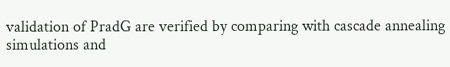validation of PradG are verified by comparing with cascade annealing simulations and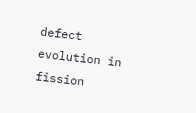defect evolution in fission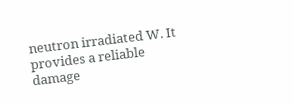neutron irradiated W. It provides a reliable damage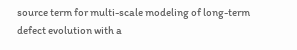source term for multi-scale modeling of long-term defect evolution with a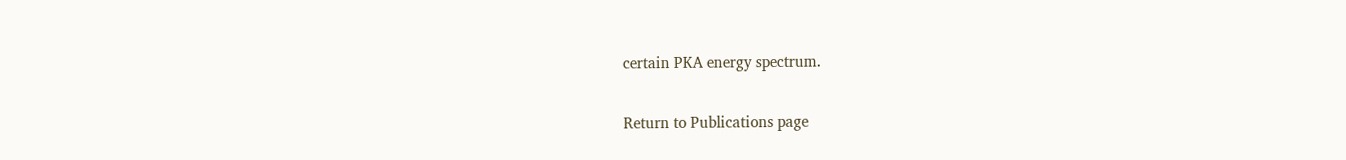certain PKA energy spectrum.

Return to Publications page